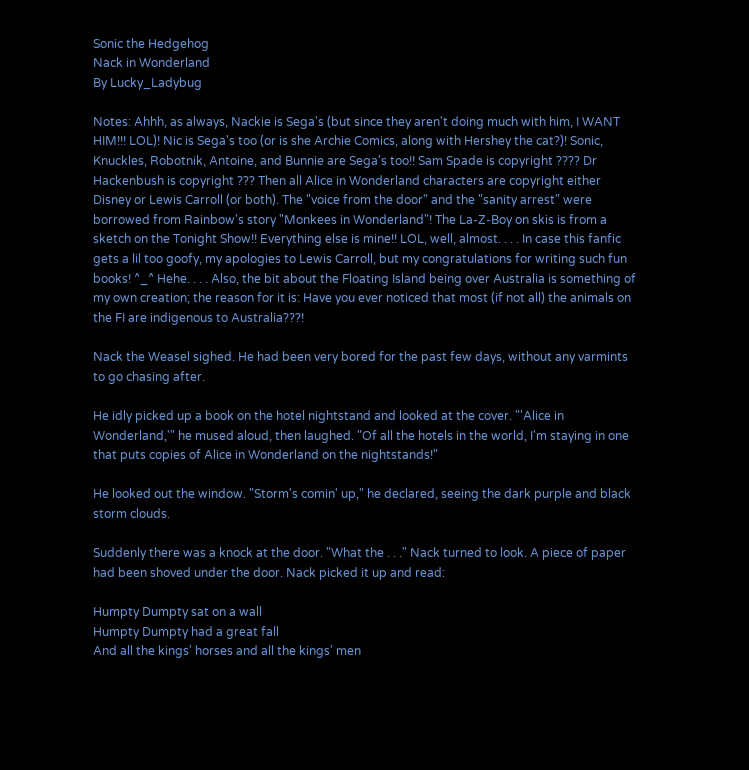Sonic the Hedgehog
Nack in Wonderland
By Lucky_Ladybug

Notes: Ahhh, as always, Nackie is Sega's (but since they aren't doing much with him, I WANT HIM!!! LOL)! Nic is Sega's too (or is she Archie Comics, along with Hershey the cat?)! Sonic, Knuckles, Robotnik, Antoine, and Bunnie are Sega's too!! Sam Spade is copyright ???? Dr Hackenbush is copyright ??? Then all Alice in Wonderland characters are copyright either Disney or Lewis Carroll (or both). The "voice from the door" and the "sanity arrest" were borrowed from Rainbow's story "Monkees in Wonderland"! The La-Z-Boy on skis is from a sketch on the Tonight Show!! Everything else is mine!! LOL, well, almost. . . . In case this fanfic gets a lil too goofy, my apologies to Lewis Carroll, but my congratulations for writing such fun books! ^_^ Hehe. . . . Also, the bit about the Floating Island being over Australia is something of my own creation; the reason for it is: Have you ever noticed that most (if not all) the animals on the FI are indigenous to Australia???!

Nack the Weasel sighed. He had been very bored for the past few days, without any varmints to go chasing after.

He idly picked up a book on the hotel nightstand and looked at the cover. "'Alice in Wonderland,'" he mused aloud, then laughed. "Of all the hotels in the world, I'm staying in one that puts copies of Alice in Wonderland on the nightstands!"

He looked out the window. "Storm's comin' up," he declared, seeing the dark purple and black storm clouds.

Suddenly there was a knock at the door. "What the . . ." Nack turned to look. A piece of paper had been shoved under the door. Nack picked it up and read:

Humpty Dumpty sat on a wall
Humpty Dumpty had a great fall
And all the kings' horses and all the kings' men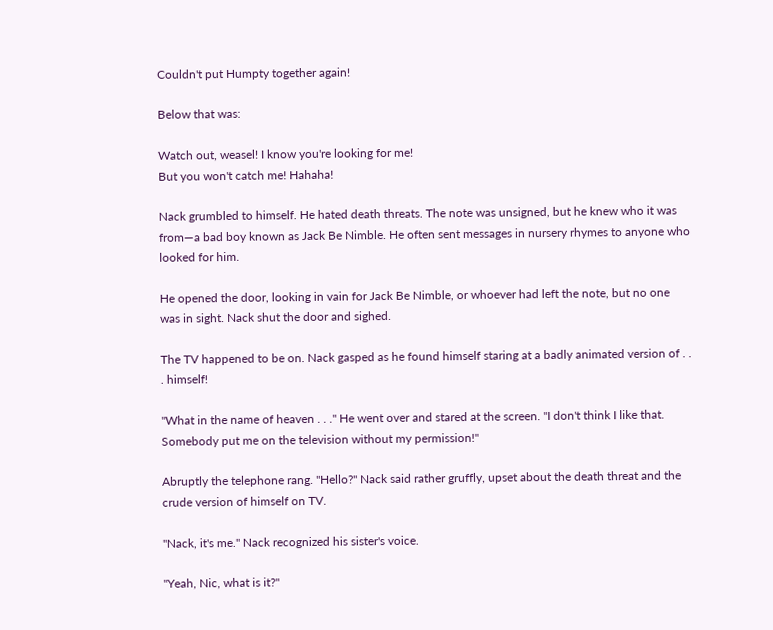Couldn't put Humpty together again!

Below that was:

Watch out, weasel! I know you're looking for me!
But you won't catch me! Hahaha!

Nack grumbled to himself. He hated death threats. The note was unsigned, but he knew who it was from—a bad boy known as Jack Be Nimble. He often sent messages in nursery rhymes to anyone who looked for him.

He opened the door, looking in vain for Jack Be Nimble, or whoever had left the note, but no one was in sight. Nack shut the door and sighed.

The TV happened to be on. Nack gasped as he found himself staring at a badly animated version of . . . himself!

"What in the name of heaven . . ." He went over and stared at the screen. "I don't think I like that. Somebody put me on the television without my permission!"

Abruptly the telephone rang. "Hello?" Nack said rather gruffly, upset about the death threat and the crude version of himself on TV.

"Nack, it's me." Nack recognized his sister's voice.

"Yeah, Nic, what is it?"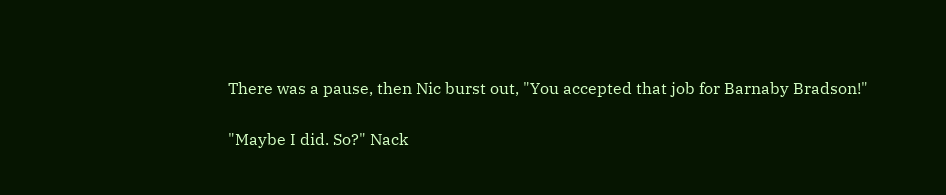There was a pause, then Nic burst out, "You accepted that job for Barnaby Bradson!"

"Maybe I did. So?" Nack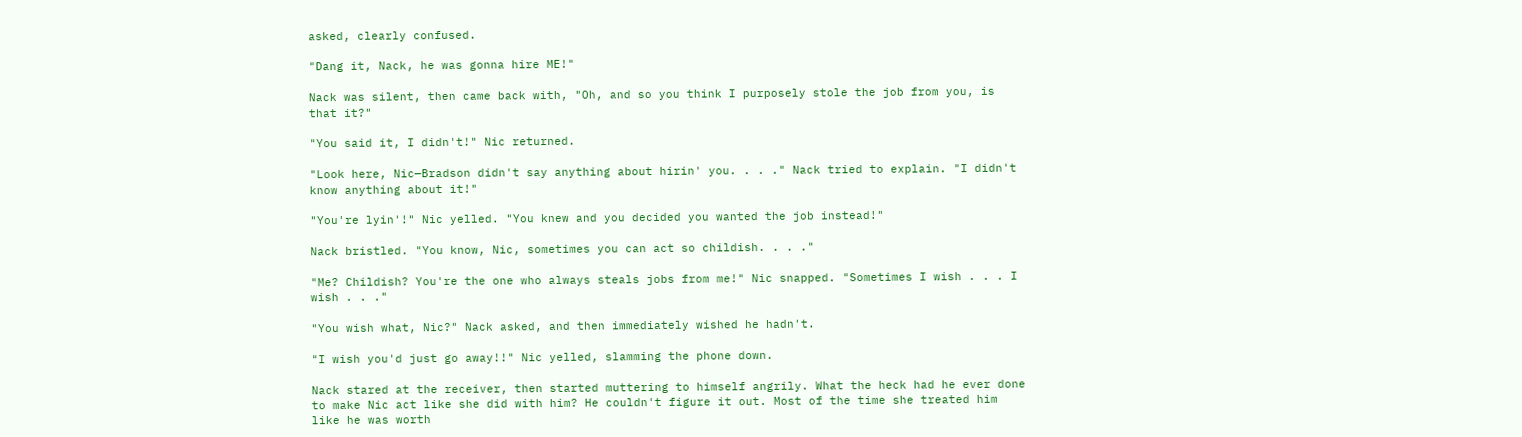asked, clearly confused.

"Dang it, Nack, he was gonna hire ME!"

Nack was silent, then came back with, "Oh, and so you think I purposely stole the job from you, is that it?"

"You said it, I didn't!" Nic returned.

"Look here, Nic—Bradson didn't say anything about hirin' you. . . ." Nack tried to explain. "I didn't know anything about it!"

"You're lyin'!" Nic yelled. "You knew and you decided you wanted the job instead!"

Nack bristled. "You know, Nic, sometimes you can act so childish. . . ."

"Me? Childish? You're the one who always steals jobs from me!" Nic snapped. "Sometimes I wish . . . I wish . . ."

"You wish what, Nic?" Nack asked, and then immediately wished he hadn't.

"I wish you'd just go away!!" Nic yelled, slamming the phone down.

Nack stared at the receiver, then started muttering to himself angrily. What the heck had he ever done to make Nic act like she did with him? He couldn't figure it out. Most of the time she treated him like he was worth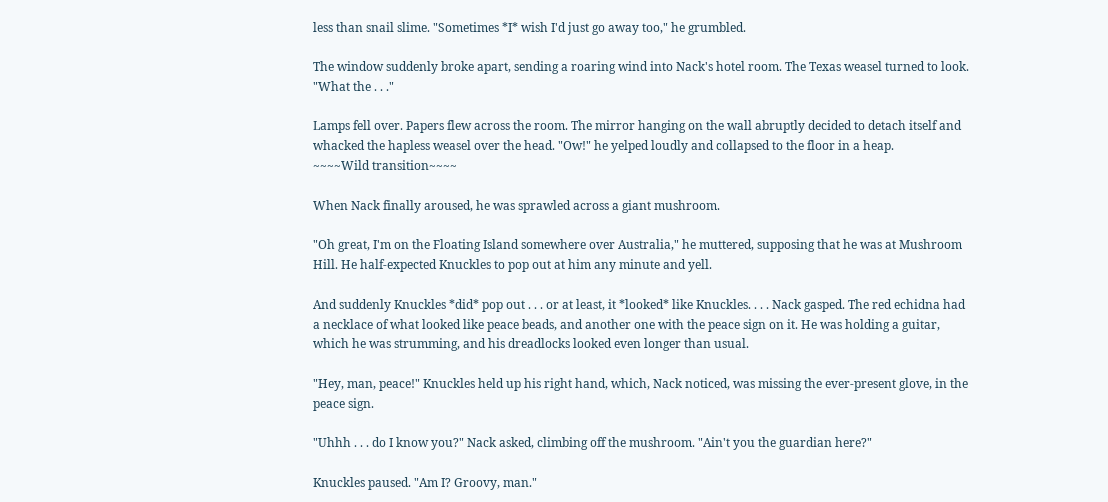less than snail slime. "Sometimes *I* wish I'd just go away too," he grumbled.

The window suddenly broke apart, sending a roaring wind into Nack's hotel room. The Texas weasel turned to look. "What the . . ."

Lamps fell over. Papers flew across the room. The mirror hanging on the wall abruptly decided to detach itself and whacked the hapless weasel over the head. "Ow!" he yelped loudly and collapsed to the floor in a heap.
~~~~Wild transition~~~~

When Nack finally aroused, he was sprawled across a giant mushroom.

"Oh great, I'm on the Floating Island somewhere over Australia," he muttered, supposing that he was at Mushroom Hill. He half-expected Knuckles to pop out at him any minute and yell.

And suddenly Knuckles *did* pop out . . . or at least, it *looked* like Knuckles. . . . Nack gasped. The red echidna had a necklace of what looked like peace beads, and another one with the peace sign on it. He was holding a guitar, which he was strumming, and his dreadlocks looked even longer than usual.

"Hey, man, peace!" Knuckles held up his right hand, which, Nack noticed, was missing the ever-present glove, in the peace sign.

"Uhhh . . . do I know you?" Nack asked, climbing off the mushroom. "Ain't you the guardian here?"

Knuckles paused. "Am I? Groovy, man."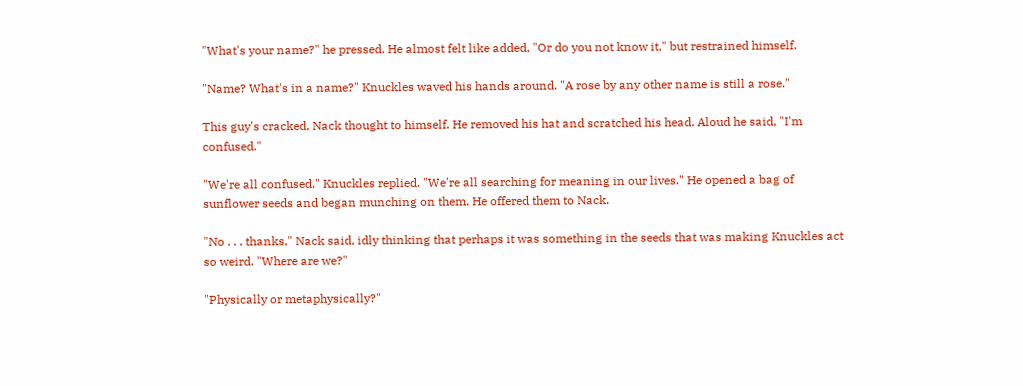"What's your name?" he pressed. He almost felt like added, "Or do you not know it," but restrained himself.

"Name? What's in a name?" Knuckles waved his hands around. "A rose by any other name is still a rose."

This guy's cracked, Nack thought to himself. He removed his hat and scratched his head. Aloud he said, "I'm confused."

"We're all confused," Knuckles replied. "We're all searching for meaning in our lives." He opened a bag of sunflower seeds and began munching on them. He offered them to Nack.

"No . . . thanks," Nack said, idly thinking that perhaps it was something in the seeds that was making Knuckles act so weird. "Where are we?"

"Physically or metaphysically?"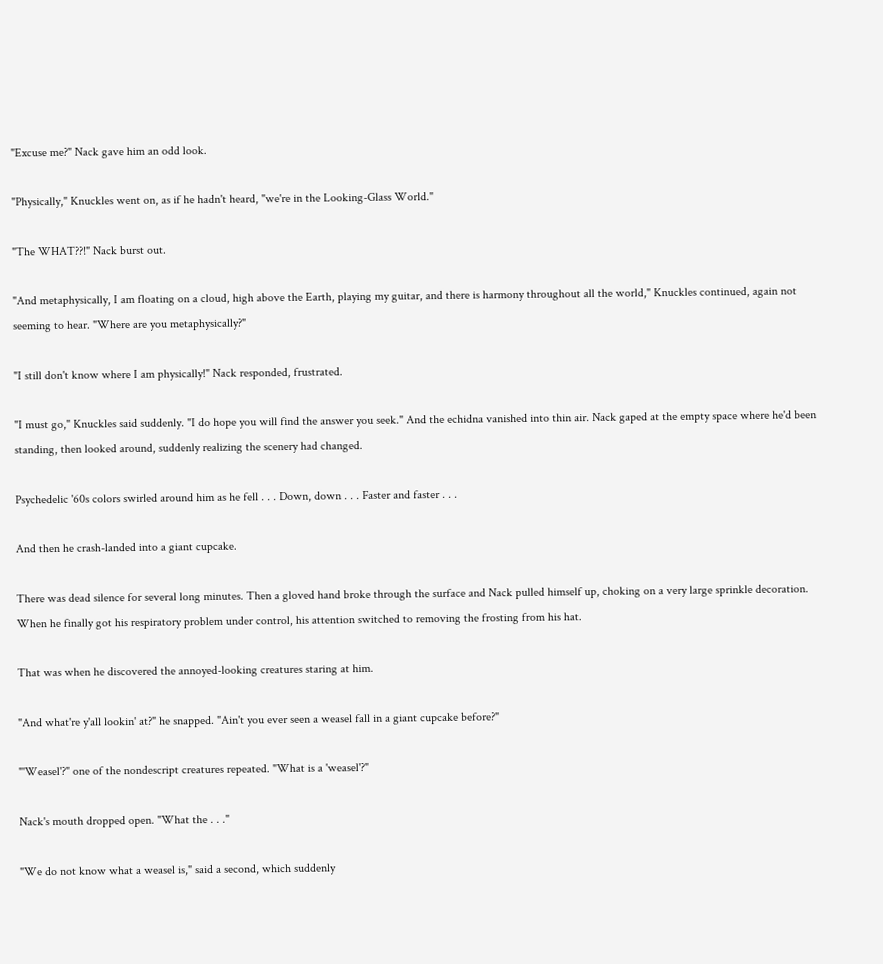"Excuse me?" Nack gave him an odd look.

"Physically," Knuckles went on, as if he hadn't heard, "we're in the Looking-Glass World."

"The WHAT??!" Nack burst out.

"And metaphysically, I am floating on a cloud, high above the Earth, playing my guitar, and there is harmony throughout all the world," Knuckles continued, again not seeming to hear. "Where are you metaphysically?"

"I still don't know where I am physically!" Nack responded, frustrated.

"I must go," Knuckles said suddenly. "I do hope you will find the answer you seek." And the echidna vanished into thin air. Nack gaped at the empty space where he'd been standing, then looked around, suddenly realizing the scenery had changed.

Psychedelic '60s colors swirled around him as he fell . . . Down, down . . . Faster and faster . . .

And then he crash-landed into a giant cupcake.

There was dead silence for several long minutes. Then a gloved hand broke through the surface and Nack pulled himself up, choking on a very large sprinkle decoration. When he finally got his respiratory problem under control, his attention switched to removing the frosting from his hat.

That was when he discovered the annoyed-looking creatures staring at him.

"And what're y'all lookin' at?" he snapped. "Ain't you ever seen a weasel fall in a giant cupcake before?"

"'Weasel'?" one of the nondescript creatures repeated. "What is a 'weasel'?"

Nack's mouth dropped open. "What the . . ."

"We do not know what a weasel is," said a second, which suddenly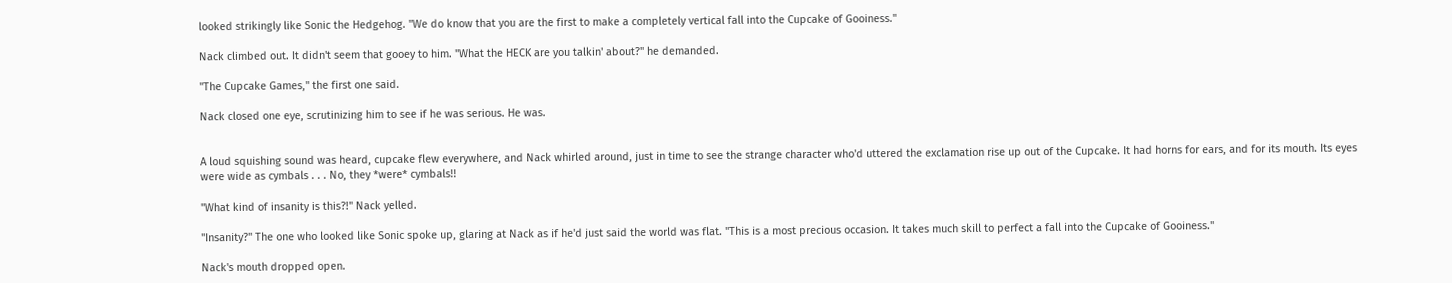looked strikingly like Sonic the Hedgehog. "We do know that you are the first to make a completely vertical fall into the Cupcake of Gooiness."

Nack climbed out. It didn't seem that gooey to him. "What the HECK are you talkin' about?" he demanded.

"The Cupcake Games," the first one said.

Nack closed one eye, scrutinizing him to see if he was serious. He was.


A loud squishing sound was heard, cupcake flew everywhere, and Nack whirled around, just in time to see the strange character who'd uttered the exclamation rise up out of the Cupcake. It had horns for ears, and for its mouth. Its eyes were wide as cymbals . . . No, they *were* cymbals!!

"What kind of insanity is this?!" Nack yelled.

"Insanity?" The one who looked like Sonic spoke up, glaring at Nack as if he'd just said the world was flat. "This is a most precious occasion. It takes much skill to perfect a fall into the Cupcake of Gooiness."

Nack's mouth dropped open.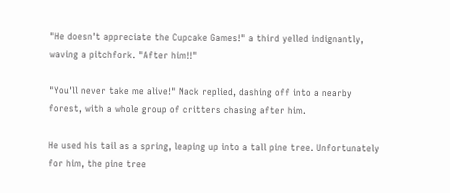"He doesn't appreciate the Cupcake Games!" a third yelled indignantly, waving a pitchfork. "After him!!"

"You'll never take me alive!" Nack replied, dashing off into a nearby forest, with a whole group of critters chasing after him.

He used his tail as a spring, leaping up into a tall pine tree. Unfortunately for him, the pine tree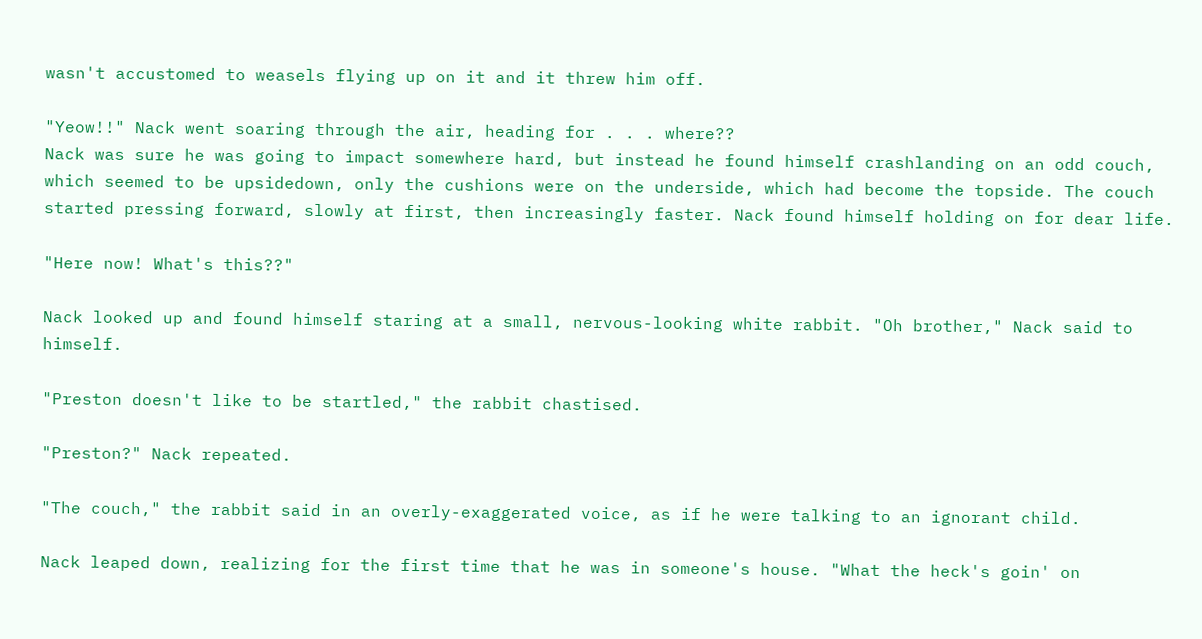wasn't accustomed to weasels flying up on it and it threw him off.

"Yeow!!" Nack went soaring through the air, heading for . . . where??
Nack was sure he was going to impact somewhere hard, but instead he found himself crashlanding on an odd couch, which seemed to be upsidedown, only the cushions were on the underside, which had become the topside. The couch started pressing forward, slowly at first, then increasingly faster. Nack found himself holding on for dear life.

"Here now! What's this??"

Nack looked up and found himself staring at a small, nervous-looking white rabbit. "Oh brother," Nack said to himself.

"Preston doesn't like to be startled," the rabbit chastised.

"Preston?" Nack repeated.

"The couch," the rabbit said in an overly-exaggerated voice, as if he were talking to an ignorant child.

Nack leaped down, realizing for the first time that he was in someone's house. "What the heck's goin' on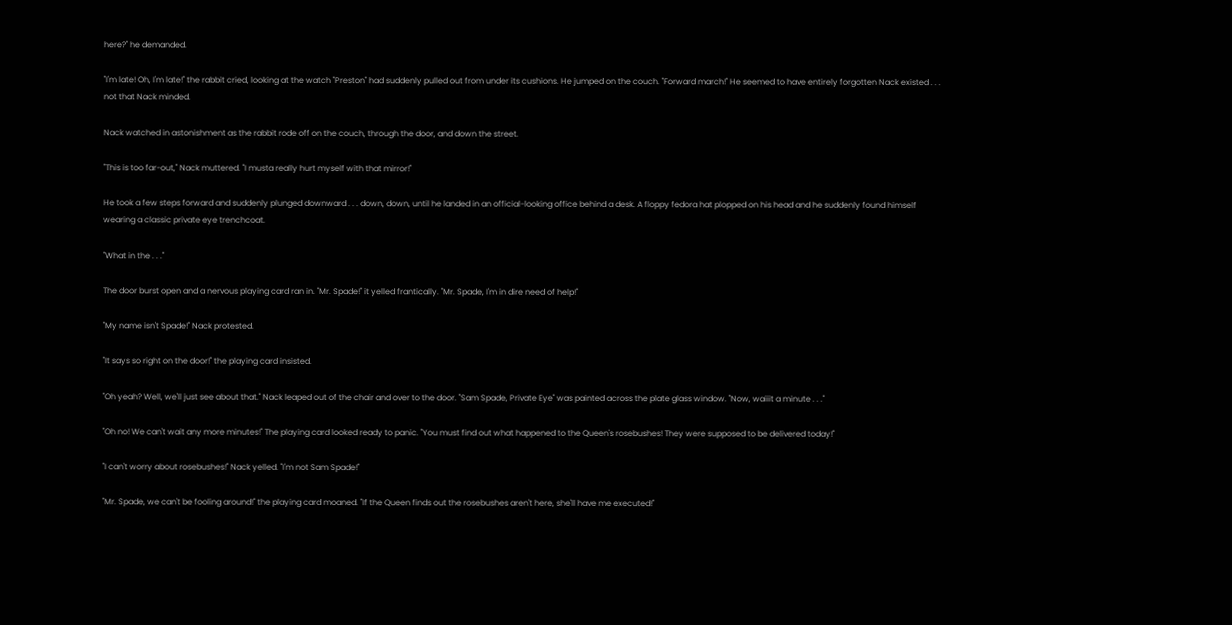here?" he demanded.

"I'm late! Oh, I'm late!" the rabbit cried, looking at the watch "Preston" had suddenly pulled out from under its cushions. He jumped on the couch. "Forward march!" He seemed to have entirely forgotten Nack existed . . . not that Nack minded.

Nack watched in astonishment as the rabbit rode off on the couch, through the door, and down the street.

"This is too far-out," Nack muttered. "I musta really hurt myself with that mirror!"

He took a few steps forward and suddenly plunged downward . . . down, down, until he landed in an official-looking office behind a desk. A floppy fedora hat plopped on his head and he suddenly found himself wearing a classic private eye trenchcoat.

"What in the . . ."

The door burst open and a nervous playing card ran in. "Mr. Spade!" it yelled frantically. "Mr. Spade, I'm in dire need of help!"

"My name isn't Spade!" Nack protested.

"It says so right on the door!" the playing card insisted.

"Oh yeah? Well, we'll just see about that." Nack leaped out of the chair and over to the door. "Sam Spade, Private Eye" was painted across the plate glass window. "Now, waiiit a minute . . ."

"Oh no! We can't wait any more minutes!" The playing card looked ready to panic. "You must find out what happened to the Queen's rosebushes! They were supposed to be delivered today!"

"I can't worry about rosebushes!" Nack yelled. "I'm not Sam Spade!"

"Mr. Spade, we can't be fooling around!" the playing card moaned. "If the Queen finds out the rosebushes aren't here, she'll have me executed!"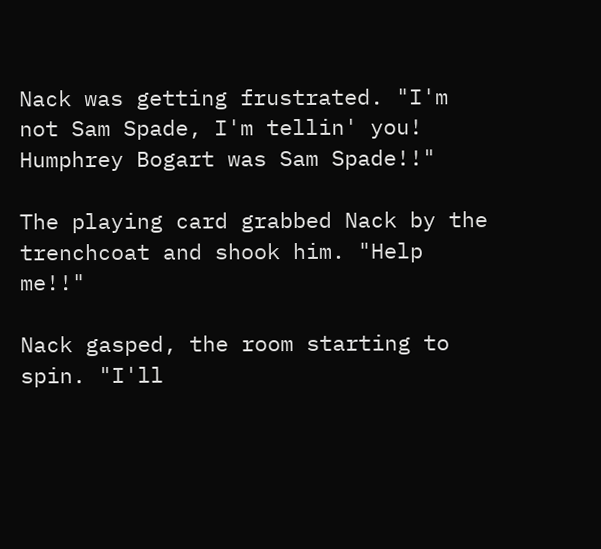Nack was getting frustrated. "I'm not Sam Spade, I'm tellin' you! Humphrey Bogart was Sam Spade!!"

The playing card grabbed Nack by the trenchcoat and shook him. "Help me!!"

Nack gasped, the room starting to spin. "I'll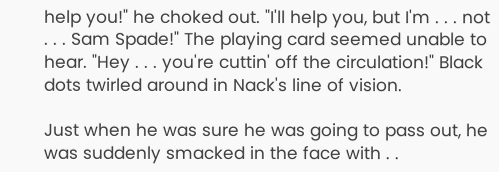help you!" he choked out. "I'll help you, but I'm . . . not . . . Sam Spade!" The playing card seemed unable to hear. "Hey . . . you're cuttin' off the circulation!" Black dots twirled around in Nack's line of vision.

Just when he was sure he was going to pass out, he was suddenly smacked in the face with . .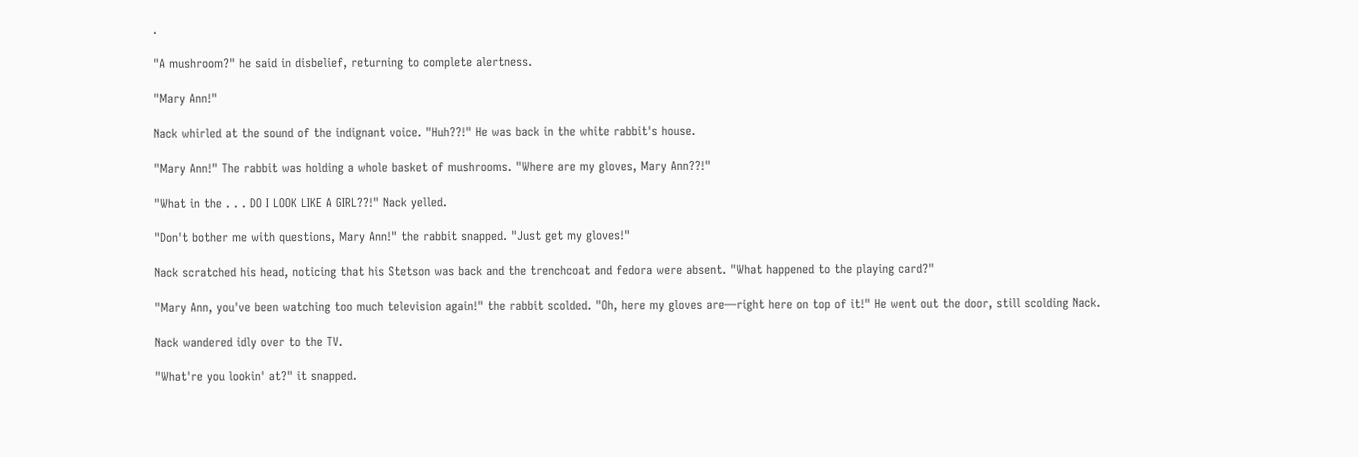.

"A mushroom?" he said in disbelief, returning to complete alertness.

"Mary Ann!"

Nack whirled at the sound of the indignant voice. "Huh??!" He was back in the white rabbit's house.

"Mary Ann!" The rabbit was holding a whole basket of mushrooms. "Where are my gloves, Mary Ann??!"

"What in the . . . DO I LOOK LIKE A GIRL??!" Nack yelled.

"Don't bother me with questions, Mary Ann!" the rabbit snapped. "Just get my gloves!"

Nack scratched his head, noticing that his Stetson was back and the trenchcoat and fedora were absent. "What happened to the playing card?"

"Mary Ann, you've been watching too much television again!" the rabbit scolded. "Oh, here my gloves are—right here on top of it!" He went out the door, still scolding Nack.

Nack wandered idly over to the TV.

"What're you lookin' at?" it snapped.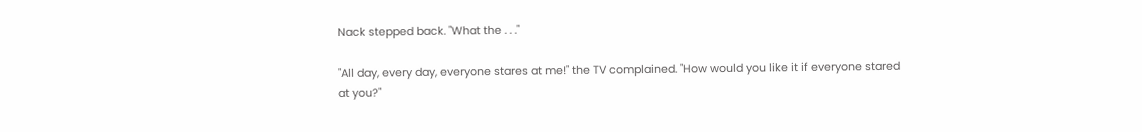Nack stepped back. "What the . . ."

"All day, every day, everyone stares at me!" the TV complained. "How would you like it if everyone stared at you?"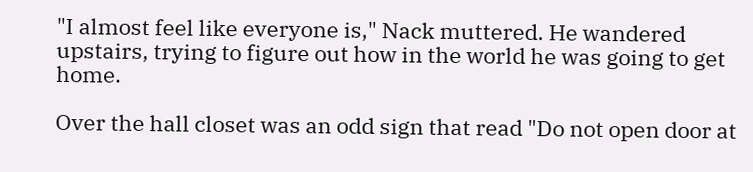"I almost feel like everyone is," Nack muttered. He wandered upstairs, trying to figure out how in the world he was going to get home.

Over the hall closet was an odd sign that read "Do not open door at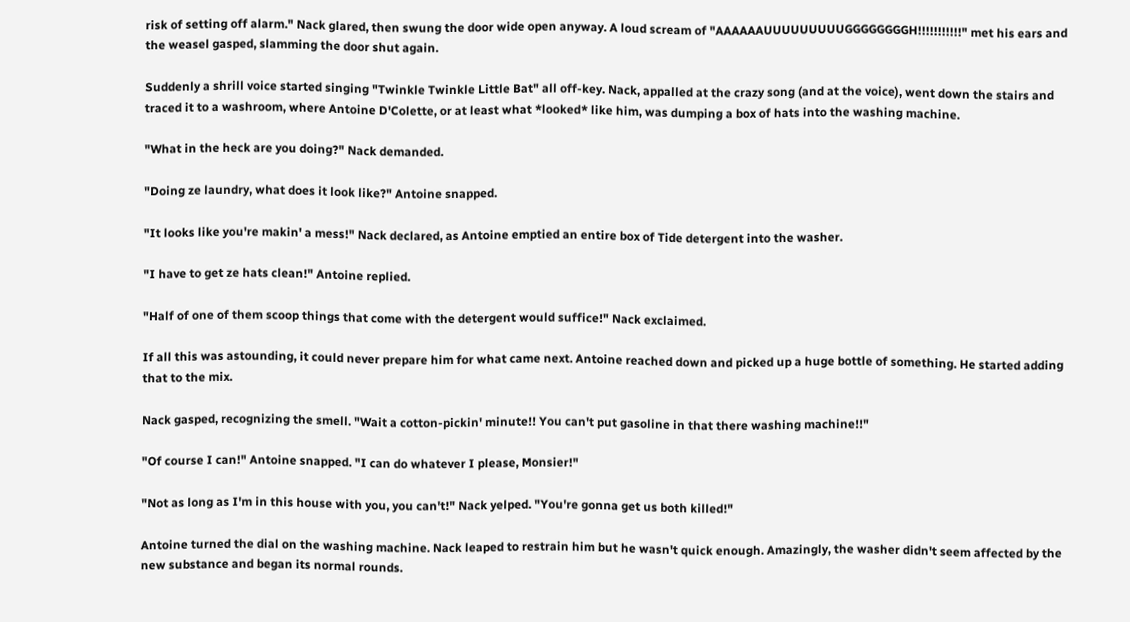risk of setting off alarm." Nack glared, then swung the door wide open anyway. A loud scream of "AAAAAAUUUUUUUUUGGGGGGGGH!!!!!!!!!!!" met his ears and the weasel gasped, slamming the door shut again.

Suddenly a shrill voice started singing "Twinkle Twinkle Little Bat" all off-key. Nack, appalled at the crazy song (and at the voice), went down the stairs and traced it to a washroom, where Antoine D'Colette, or at least what *looked* like him, was dumping a box of hats into the washing machine.

"What in the heck are you doing?" Nack demanded.

"Doing ze laundry, what does it look like?" Antoine snapped.

"It looks like you're makin' a mess!" Nack declared, as Antoine emptied an entire box of Tide detergent into the washer.

"I have to get ze hats clean!" Antoine replied.

"Half of one of them scoop things that come with the detergent would suffice!" Nack exclaimed.

If all this was astounding, it could never prepare him for what came next. Antoine reached down and picked up a huge bottle of something. He started adding that to the mix.

Nack gasped, recognizing the smell. "Wait a cotton-pickin' minute!! You can't put gasoline in that there washing machine!!"

"Of course I can!" Antoine snapped. "I can do whatever I please, Monsier!"

"Not as long as I'm in this house with you, you can't!" Nack yelped. "You're gonna get us both killed!"

Antoine turned the dial on the washing machine. Nack leaped to restrain him but he wasn't quick enough. Amazingly, the washer didn't seem affected by the new substance and began its normal rounds.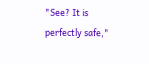"See? It is perfectly safe,"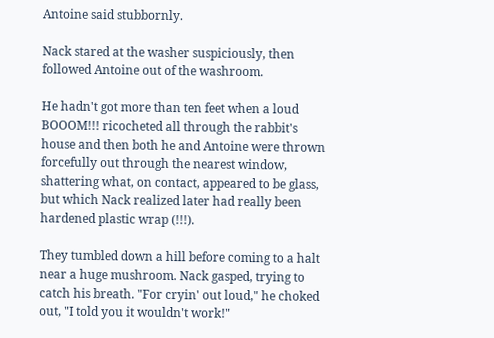Antoine said stubbornly.

Nack stared at the washer suspiciously, then followed Antoine out of the washroom.

He hadn't got more than ten feet when a loud BOOOM!!! ricocheted all through the rabbit's house and then both he and Antoine were thrown forcefully out through the nearest window, shattering what, on contact, appeared to be glass, but which Nack realized later had really been hardened plastic wrap (!!!).

They tumbled down a hill before coming to a halt near a huge mushroom. Nack gasped, trying to catch his breath. "For cryin' out loud," he choked out, "I told you it wouldn't work!"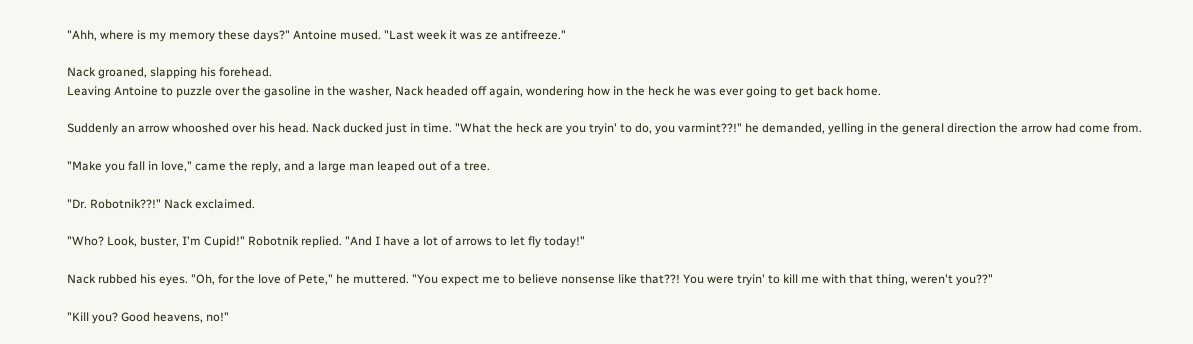"Ahh, where is my memory these days?" Antoine mused. "Last week it was ze antifreeze."

Nack groaned, slapping his forehead.
Leaving Antoine to puzzle over the gasoline in the washer, Nack headed off again, wondering how in the heck he was ever going to get back home.

Suddenly an arrow whooshed over his head. Nack ducked just in time. "What the heck are you tryin' to do, you varmint??!" he demanded, yelling in the general direction the arrow had come from.

"Make you fall in love," came the reply, and a large man leaped out of a tree.

"Dr. Robotnik??!" Nack exclaimed.

"Who? Look, buster, I'm Cupid!" Robotnik replied. "And I have a lot of arrows to let fly today!"

Nack rubbed his eyes. "Oh, for the love of Pete," he muttered. "You expect me to believe nonsense like that??! You were tryin' to kill me with that thing, weren't you??"

"Kill you? Good heavens, no!"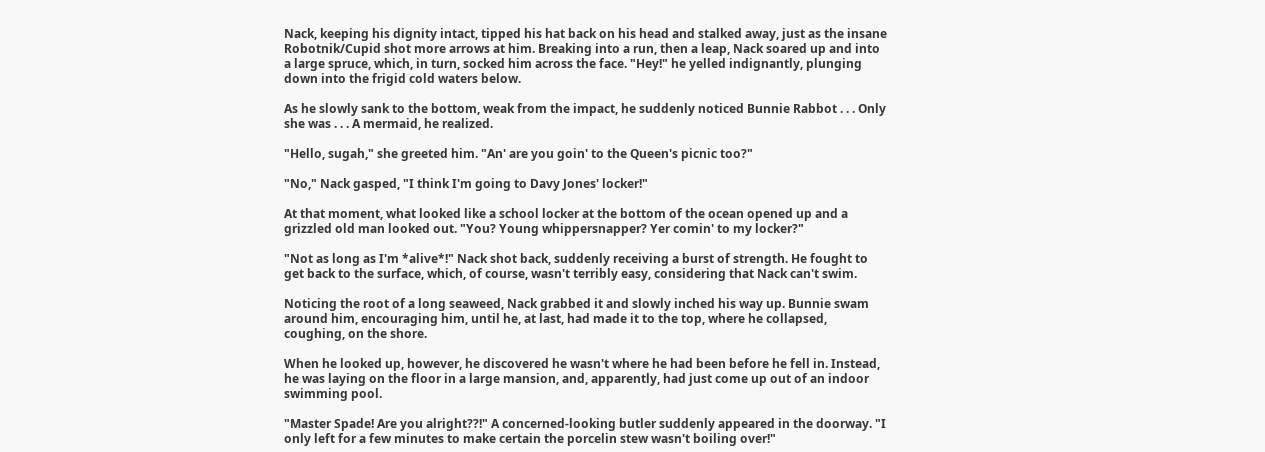Nack, keeping his dignity intact, tipped his hat back on his head and stalked away, just as the insane Robotnik/Cupid shot more arrows at him. Breaking into a run, then a leap, Nack soared up and into a large spruce, which, in turn, socked him across the face. "Hey!" he yelled indignantly, plunging down into the frigid cold waters below.

As he slowly sank to the bottom, weak from the impact, he suddenly noticed Bunnie Rabbot . . . Only she was . . . A mermaid, he realized.

"Hello, sugah," she greeted him. "An' are you goin' to the Queen's picnic too?"

"No," Nack gasped, "I think I'm going to Davy Jones' locker!"

At that moment, what looked like a school locker at the bottom of the ocean opened up and a grizzled old man looked out. "You? Young whippersnapper? Yer comin' to my locker?"

"Not as long as I'm *alive*!" Nack shot back, suddenly receiving a burst of strength. He fought to get back to the surface, which, of course, wasn't terribly easy, considering that Nack can't swim.

Noticing the root of a long seaweed, Nack grabbed it and slowly inched his way up. Bunnie swam around him, encouraging him, until he, at last, had made it to the top, where he collapsed, coughing, on the shore.

When he looked up, however, he discovered he wasn't where he had been before he fell in. Instead, he was laying on the floor in a large mansion, and, apparently, had just come up out of an indoor swimming pool.

"Master Spade! Are you alright??!" A concerned-looking butler suddenly appeared in the doorway. "I only left for a few minutes to make certain the porcelin stew wasn't boiling over!"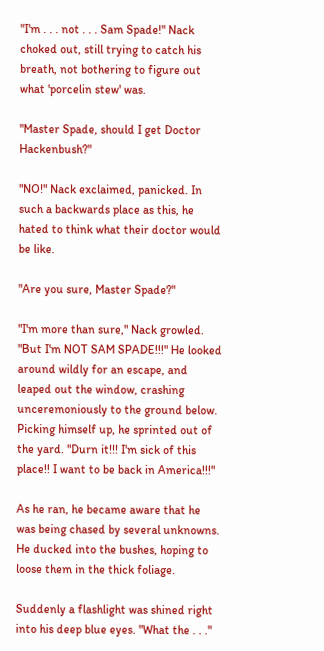"I'm . . . not . . . Sam Spade!" Nack choked out, still trying to catch his breath, not bothering to figure out what 'porcelin stew' was.

"Master Spade, should I get Doctor Hackenbush?"

"NO!" Nack exclaimed, panicked. In such a backwards place as this, he hated to think what their doctor would be like.

"Are you sure, Master Spade?"

"I'm more than sure," Nack growled. "But I'm NOT SAM SPADE!!!" He looked around wildly for an escape, and leaped out the window, crashing unceremoniously to the ground below. Picking himself up, he sprinted out of the yard. "Durn it!!! I'm sick of this place!! I want to be back in America!!!"

As he ran, he became aware that he was being chased by several unknowns. He ducked into the bushes, hoping to loose them in the thick foliage.

Suddenly a flashlight was shined right into his deep blue eyes. "What the . . ."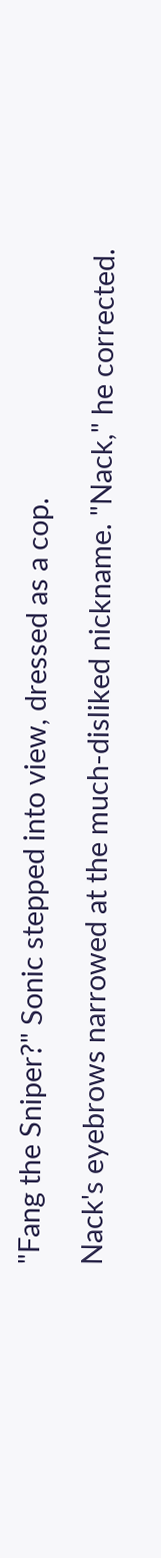"Fang the Sniper?" Sonic stepped into view, dressed as a cop.

Nack's eyebrows narrowed at the much-disliked nickname. "Nack," he corrected.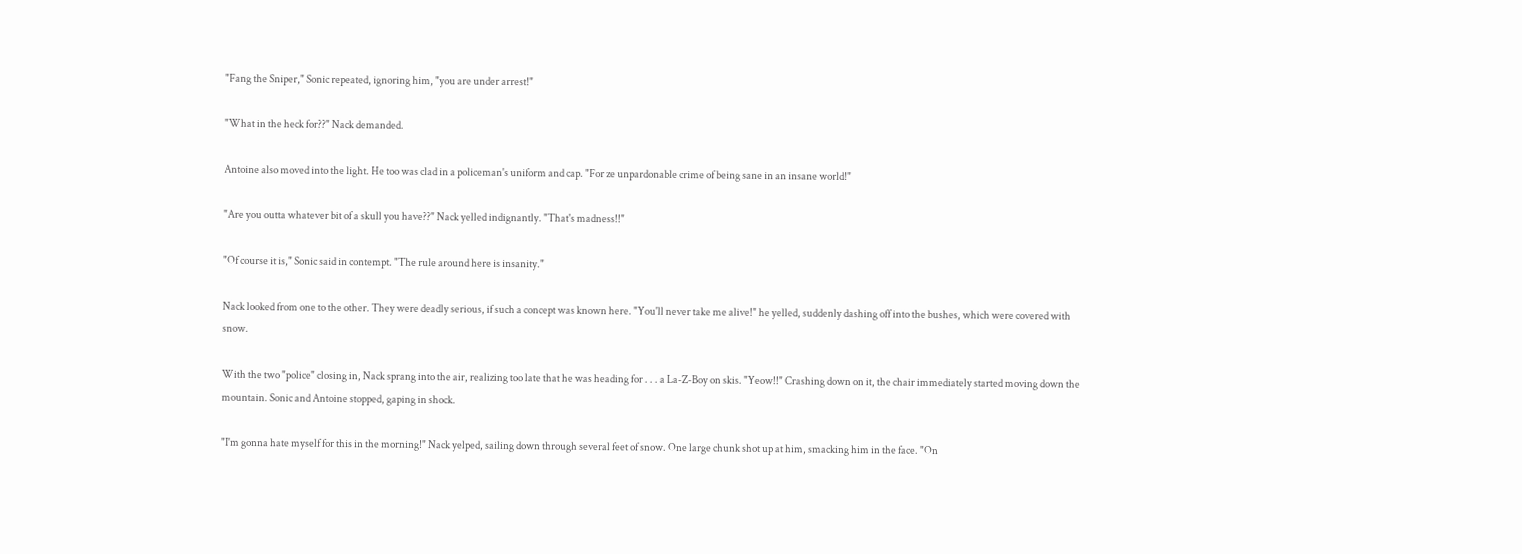"Fang the Sniper," Sonic repeated, ignoring him, "you are under arrest!"

"What in the heck for??" Nack demanded.

Antoine also moved into the light. He too was clad in a policeman's uniform and cap. "For ze unpardonable crime of being sane in an insane world!"

"Are you outta whatever bit of a skull you have??" Nack yelled indignantly. "That's madness!!"

"Of course it is," Sonic said in contempt. "The rule around here is insanity."

Nack looked from one to the other. They were deadly serious, if such a concept was known here. "You'll never take me alive!" he yelled, suddenly dashing off into the bushes, which were covered with snow.

With the two "police" closing in, Nack sprang into the air, realizing too late that he was heading for . . . a La-Z-Boy on skis. "Yeow!!" Crashing down on it, the chair immediately started moving down the mountain. Sonic and Antoine stopped, gaping in shock.

"I'm gonna hate myself for this in the morning!" Nack yelped, sailing down through several feet of snow. One large chunk shot up at him, smacking him in the face. "On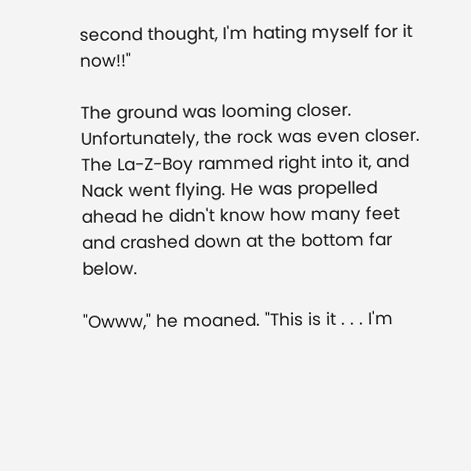second thought, I'm hating myself for it now!!"

The ground was looming closer. Unfortunately, the rock was even closer. The La-Z-Boy rammed right into it, and Nack went flying. He was propelled ahead he didn't know how many feet and crashed down at the bottom far below.

"Owww," he moaned. "This is it . . . I'm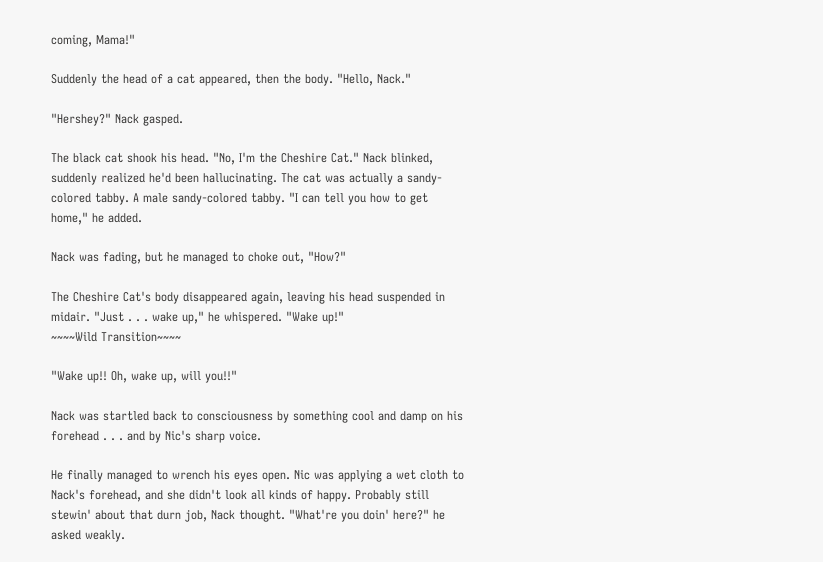coming, Mama!"

Suddenly the head of a cat appeared, then the body. "Hello, Nack."

"Hershey?" Nack gasped.

The black cat shook his head. "No, I'm the Cheshire Cat." Nack blinked, suddenly realized he'd been hallucinating. The cat was actually a sandy-colored tabby. A male sandy-colored tabby. "I can tell you how to get home," he added.

Nack was fading, but he managed to choke out, "How?"

The Cheshire Cat's body disappeared again, leaving his head suspended in midair. "Just . . . wake up," he whispered. "Wake up!"
~~~~Wild Transition~~~~

"Wake up!! Oh, wake up, will you!!"

Nack was startled back to consciousness by something cool and damp on his forehead . . . and by Nic's sharp voice.

He finally managed to wrench his eyes open. Nic was applying a wet cloth to Nack's forehead, and she didn't look all kinds of happy. Probably still stewin' about that durn job, Nack thought. "What're you doin' here?" he asked weakly.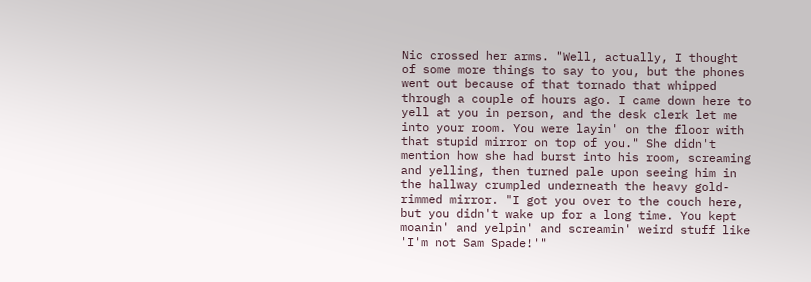Nic crossed her arms. "Well, actually, I thought of some more things to say to you, but the phones went out because of that tornado that whipped through a couple of hours ago. I came down here to yell at you in person, and the desk clerk let me into your room. You were layin' on the floor with that stupid mirror on top of you." She didn't mention how she had burst into his room, screaming and yelling, then turned pale upon seeing him in the hallway crumpled underneath the heavy gold-rimmed mirror. "I got you over to the couch here, but you didn't wake up for a long time. You kept moanin' and yelpin' and screamin' weird stuff like 'I'm not Sam Spade!'"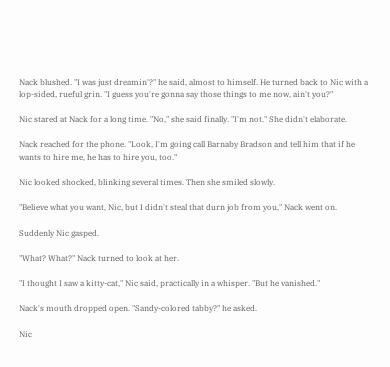Nack blushed. "I was just dreamin'?" he said, almost to himself. He turned back to Nic with a lop-sided, rueful grin. "I guess you're gonna say those things to me now, ain't you?"

Nic stared at Nack for a long time. "No," she said finally. "I'm not." She didn't elaborate.

Nack reached for the phone. "Look, I'm going call Barnaby Bradson and tell him that if he wants to hire me, he has to hire you, too."

Nic looked shocked, blinking several times. Then she smiled slowly.

"Believe what you want, Nic, but I didn't steal that durn job from you," Nack went on.

Suddenly Nic gasped.

"What? What?" Nack turned to look at her.

"I thought I saw a kitty-cat," Nic said, practically in a whisper. "But he vanished."

Nack's mouth dropped open. "Sandy-colored tabby?" he asked.

Nic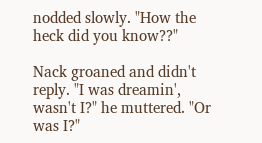nodded slowly. "How the heck did you know??"

Nack groaned and didn't reply. "I was dreamin', wasn't I?" he muttered. "Or was I?"